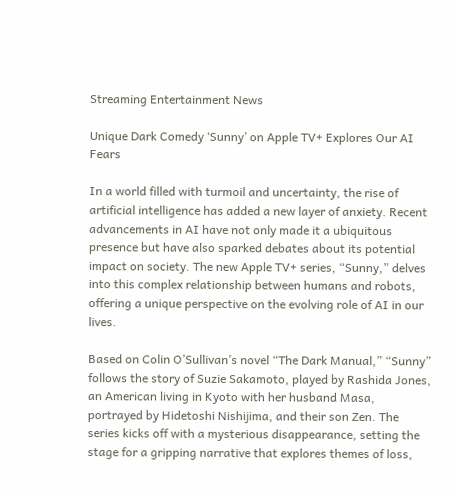Streaming Entertainment News

Unique Dark Comedy ‘Sunny’ on Apple TV+ Explores Our AI Fears

In a world filled with turmoil and uncertainty, the rise of artificial intelligence has added a new layer of anxiety. Recent advancements in AI have not only made it a ubiquitous presence but have also sparked debates about its potential impact on society. The new Apple TV+ series, “Sunny,” delves into this complex relationship between humans and robots, offering a unique perspective on the evolving role of AI in our lives.

Based on Colin O’Sullivan’s novel “The Dark Manual,” “Sunny” follows the story of Suzie Sakamoto, played by Rashida Jones, an American living in Kyoto with her husband Masa, portrayed by Hidetoshi Nishijima, and their son Zen. The series kicks off with a mysterious disappearance, setting the stage for a gripping narrative that explores themes of loss,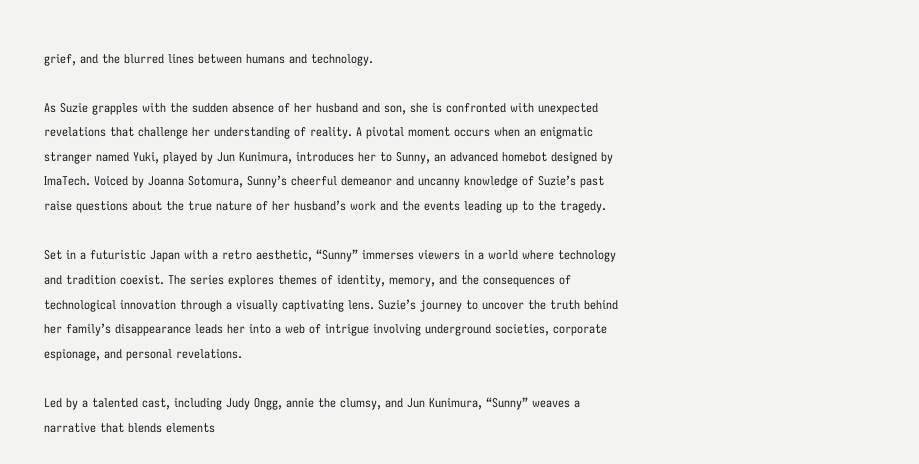grief, and the blurred lines between humans and technology.

As Suzie grapples with the sudden absence of her husband and son, she is confronted with unexpected revelations that challenge her understanding of reality. A pivotal moment occurs when an enigmatic stranger named Yuki, played by Jun Kunimura, introduces her to Sunny, an advanced homebot designed by ImaTech. Voiced by Joanna Sotomura, Sunny’s cheerful demeanor and uncanny knowledge of Suzie’s past raise questions about the true nature of her husband’s work and the events leading up to the tragedy.

Set in a futuristic Japan with a retro aesthetic, “Sunny” immerses viewers in a world where technology and tradition coexist. The series explores themes of identity, memory, and the consequences of technological innovation through a visually captivating lens. Suzie’s journey to uncover the truth behind her family’s disappearance leads her into a web of intrigue involving underground societies, corporate espionage, and personal revelations.

Led by a talented cast, including Judy Ongg, annie the clumsy, and Jun Kunimura, “Sunny” weaves a narrative that blends elements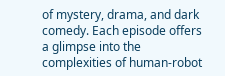of mystery, drama, and dark comedy. Each episode offers a glimpse into the complexities of human-robot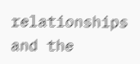relationships and the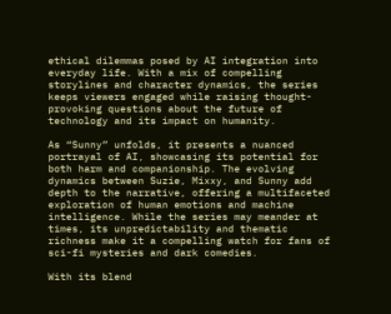ethical dilemmas posed by AI integration into everyday life. With a mix of compelling storylines and character dynamics, the series keeps viewers engaged while raising thought-provoking questions about the future of technology and its impact on humanity.

As “Sunny” unfolds, it presents a nuanced portrayal of AI, showcasing its potential for both harm and companionship. The evolving dynamics between Suzie, Mixxy, and Sunny add depth to the narrative, offering a multifaceted exploration of human emotions and machine intelligence. While the series may meander at times, its unpredictability and thematic richness make it a compelling watch for fans of sci-fi mysteries and dark comedies.

With its blend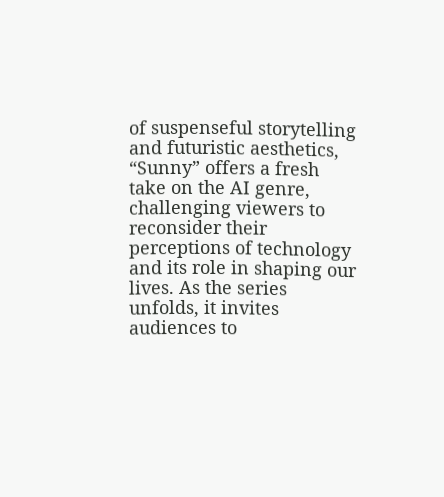of suspenseful storytelling and futuristic aesthetics, “Sunny” offers a fresh take on the AI genre, challenging viewers to reconsider their perceptions of technology and its role in shaping our lives. As the series unfolds, it invites audiences to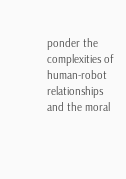ponder the complexities of human-robot relationships and the moral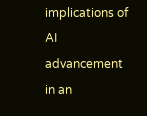implications of AI advancement in an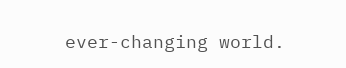ever-changing world.